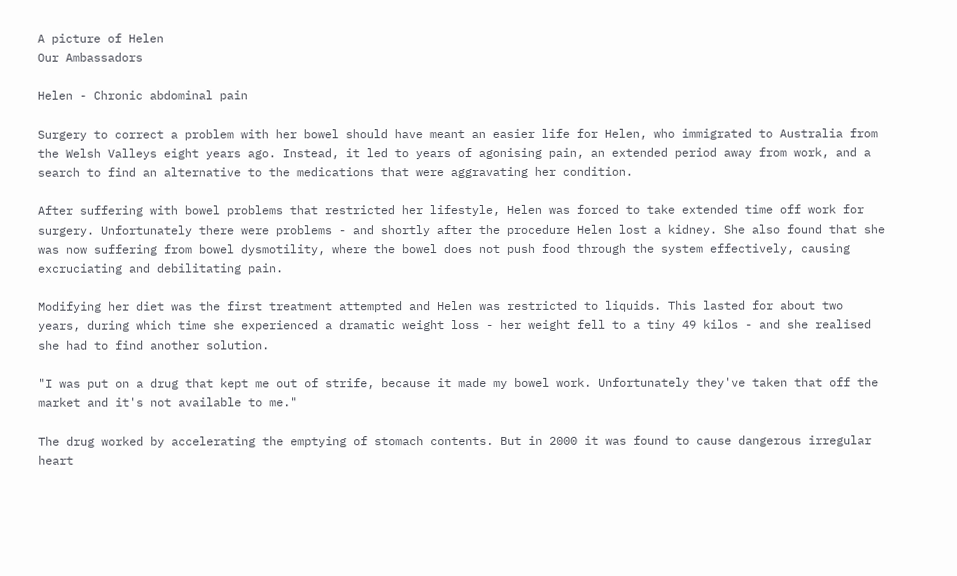A picture of Helen
Our Ambassadors

Helen - Chronic abdominal pain

Surgery to correct a problem with her bowel should have meant an easier life for Helen, who immigrated to Australia from the Welsh Valleys eight years ago. Instead, it led to years of agonising pain, an extended period away from work, and a search to find an alternative to the medications that were aggravating her condition.

After suffering with bowel problems that restricted her lifestyle, Helen was forced to take extended time off work for surgery. Unfortunately there were problems - and shortly after the procedure Helen lost a kidney. She also found that she was now suffering from bowel dysmotility, where the bowel does not push food through the system effectively, causing excruciating and debilitating pain.

Modifying her diet was the first treatment attempted and Helen was restricted to liquids. This lasted for about two years, during which time she experienced a dramatic weight loss - her weight fell to a tiny 49 kilos - and she realised she had to find another solution.

"I was put on a drug that kept me out of strife, because it made my bowel work. Unfortunately they've taken that off the market and it's not available to me."

The drug worked by accelerating the emptying of stomach contents. But in 2000 it was found to cause dangerous irregular heart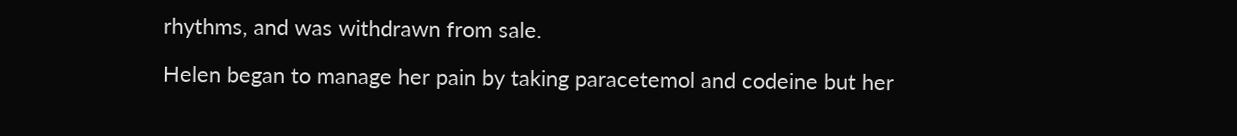rhythms, and was withdrawn from sale.

Helen began to manage her pain by taking paracetemol and codeine but her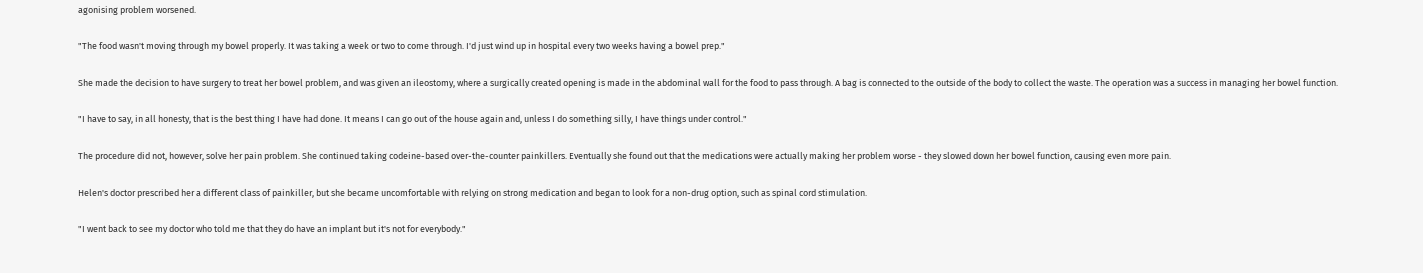agonising problem worsened.

"The food wasn't moving through my bowel properly. It was taking a week or two to come through. I'd just wind up in hospital every two weeks having a bowel prep."

She made the decision to have surgery to treat her bowel problem, and was given an ileostomy, where a surgically created opening is made in the abdominal wall for the food to pass through. A bag is connected to the outside of the body to collect the waste. The operation was a success in managing her bowel function.

"I have to say, in all honesty, that is the best thing I have had done. It means I can go out of the house again and, unless I do something silly, I have things under control."

The procedure did not, however, solve her pain problem. She continued taking codeine-based over-the-counter painkillers. Eventually she found out that the medications were actually making her problem worse - they slowed down her bowel function, causing even more pain.

Helen's doctor prescribed her a different class of painkiller, but she became uncomfortable with relying on strong medication and began to look for a non-drug option, such as spinal cord stimulation.

"I went back to see my doctor who told me that they do have an implant but it's not for everybody."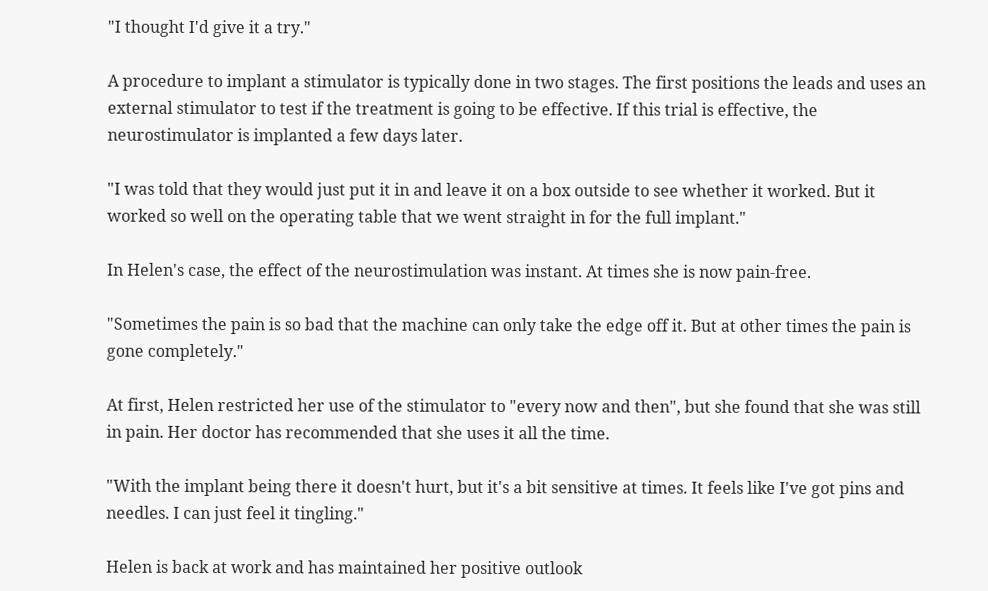"I thought I'd give it a try."

A procedure to implant a stimulator is typically done in two stages. The first positions the leads and uses an external stimulator to test if the treatment is going to be effective. If this trial is effective, the neurostimulator is implanted a few days later.

"I was told that they would just put it in and leave it on a box outside to see whether it worked. But it worked so well on the operating table that we went straight in for the full implant."

In Helen's case, the effect of the neurostimulation was instant. At times she is now pain-free.

"Sometimes the pain is so bad that the machine can only take the edge off it. But at other times the pain is gone completely."

At first, Helen restricted her use of the stimulator to "every now and then", but she found that she was still in pain. Her doctor has recommended that she uses it all the time.

"With the implant being there it doesn't hurt, but it's a bit sensitive at times. It feels like I've got pins and needles. I can just feel it tingling."

Helen is back at work and has maintained her positive outlook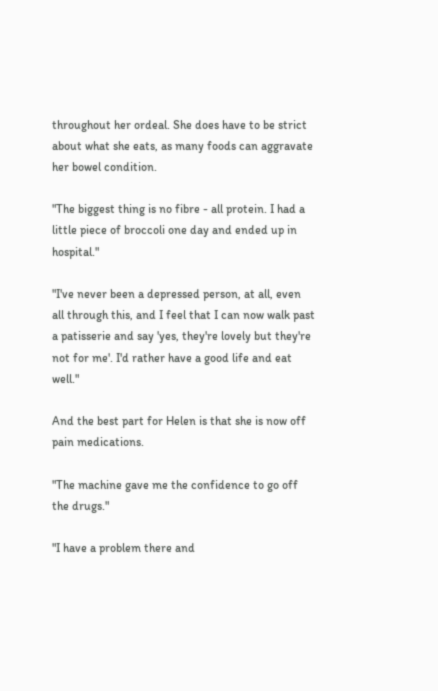throughout her ordeal. She does have to be strict about what she eats, as many foods can aggravate her bowel condition.

"The biggest thing is no fibre - all protein. I had a little piece of broccoli one day and ended up in hospital."

"I've never been a depressed person, at all, even all through this, and I feel that I can now walk past a patisserie and say 'yes, they're lovely but they're not for me'. I'd rather have a good life and eat well."

And the best part for Helen is that she is now off pain medications.

"The machine gave me the confidence to go off the drugs."

"I have a problem there and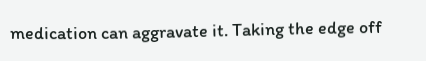medication can aggravate it. Taking the edge off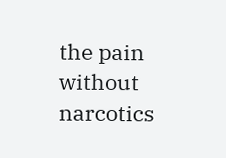the pain without narcotics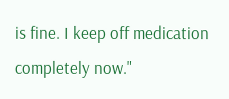is fine. I keep off medication completely now."